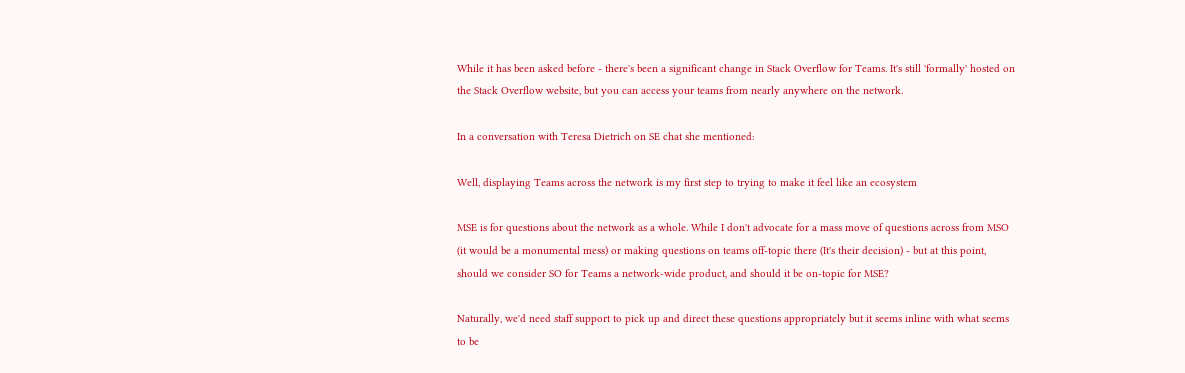While it has been asked before - there's been a significant change in Stack Overflow for Teams. It's still 'formally' hosted on the Stack Overflow website, but you can access your teams from nearly anywhere on the network.

In a conversation with Teresa Dietrich on SE chat she mentioned:

Well, displaying Teams across the network is my first step to trying to make it feel like an ecosystem

MSE is for questions about the network as a whole. While I don't advocate for a mass move of questions across from MSO (it would be a monumental mess) or making questions on teams off-topic there (It's their decision) - but at this point, should we consider SO for Teams a network-wide product, and should it be on-topic for MSE?

Naturally, we'd need staff support to pick up and direct these questions appropriately but it seems inline with what seems to be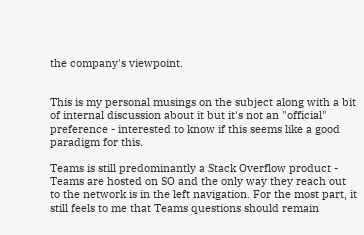the company's viewpoint.


This is my personal musings on the subject along with a bit of internal discussion about it but it's not an "official" preference - interested to know if this seems like a good paradigm for this.

Teams is still predominantly a Stack Overflow product - Teams are hosted on SO and the only way they reach out to the network is in the left navigation. For the most part, it still feels to me that Teams questions should remain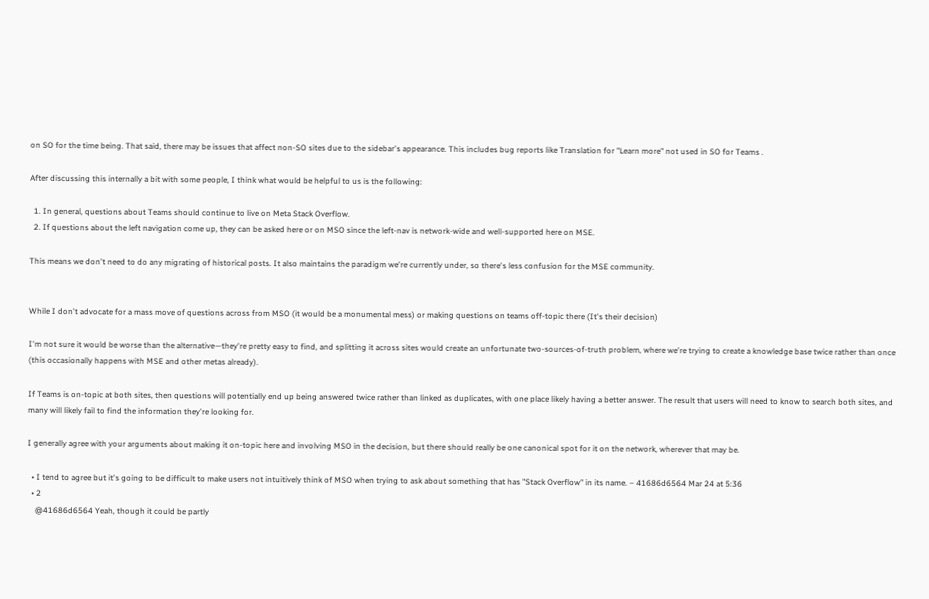on SO for the time being. That said, there may be issues that affect non-SO sites due to the sidebar's appearance. This includes bug reports like Translation for "Learn more" not used in SO for Teams .

After discussing this internally a bit with some people, I think what would be helpful to us is the following:

  1. In general, questions about Teams should continue to live on Meta Stack Overflow.
  2. If questions about the left navigation come up, they can be asked here or on MSO since the left-nav is network-wide and well-supported here on MSE.

This means we don't need to do any migrating of historical posts. It also maintains the paradigm we're currently under, so there's less confusion for the MSE community.


While I don't advocate for a mass move of questions across from MSO (it would be a monumental mess) or making questions on teams off-topic there (It's their decision)

I'm not sure it would be worse than the alternative—they're pretty easy to find, and splitting it across sites would create an unfortunate two-sources-of-truth problem, where we're trying to create a knowledge base twice rather than once (this occasionally happens with MSE and other metas already).

If Teams is on-topic at both sites, then questions will potentially end up being answered twice rather than linked as duplicates, with one place likely having a better answer. The result that users will need to know to search both sites, and many will likely fail to find the information they're looking for.

I generally agree with your arguments about making it on-topic here and involving MSO in the decision, but there should really be one canonical spot for it on the network, wherever that may be.

  • I tend to agree but it's going to be difficult to make users not intuitively think of MSO when trying to ask about something that has "Stack Overflow" in its name. – 41686d6564 Mar 24 at 5:36
  • 2
    @41686d6564 Yeah, though it could be partly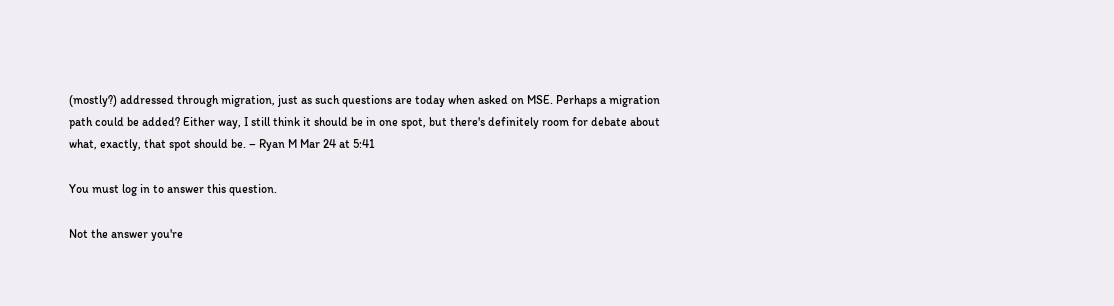(mostly?) addressed through migration, just as such questions are today when asked on MSE. Perhaps a migration path could be added? Either way, I still think it should be in one spot, but there's definitely room for debate about what, exactly, that spot should be. – Ryan M Mar 24 at 5:41

You must log in to answer this question.

Not the answer you're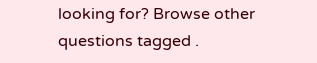looking for? Browse other questions tagged .